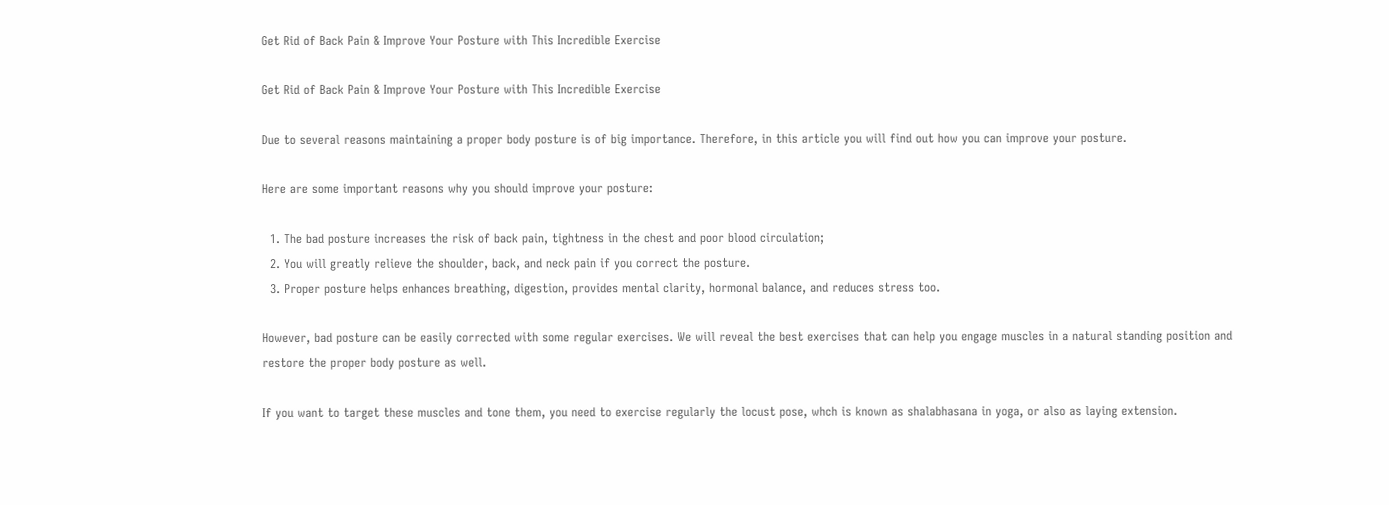Get Rid of Back Pain & Improve Your Posture with This Incredible Exercise

Get Rid of Back Pain & Improve Your Posture with This Incredible Exercise

Due to several reasons maintaining a proper body posture is of big importance. Therefore, in this article you will find out how you can improve your posture.

Here are some important reasons why you should improve your posture:

  1. The bad posture increases the risk of back pain, tightness in the chest and poor blood circulation;
  2. You will greatly relieve the shoulder, back, and neck pain if you correct the posture.
  3. Proper posture helps enhances breathing, digestion, provides mental clarity, hormonal balance, and reduces stress too.

However, bad posture can be easily corrected with some regular exercises. We will reveal the best exercises that can help you engage muscles in a natural standing position and restore the proper body posture as well.

If you want to target these muscles and tone them, you need to exercise regularly the locust pose, whch is known as shalabhasana in yoga, or also as laying extension.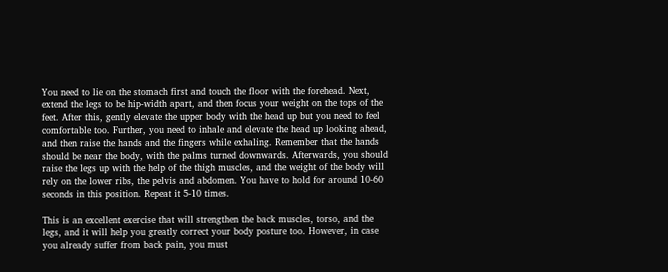You need to lie on the stomach first and touch the floor with the forehead. Next, extend the legs to be hip-width apart, and then focus your weight on the tops of the feet. After this, gently elevate the upper body with the head up but you need to feel comfortable too. Further, you need to inhale and elevate the head up looking ahead, and then raise the hands and the fingers while exhaling. Remember that the hands should be near the body, with the palms turned downwards. Afterwards, you should raise the legs up with the help of the thigh muscles, and the weight of the body will rely on the lower ribs, the pelvis and abdomen. You have to hold for around 10-60 seconds in this position. Repeat it 5-10 times.

This is an excellent exercise that will strengthen the back muscles, torso, and the legs, and it will help you greatly correct your body posture too. However, in case you already suffer from back pain, you must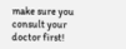make sure you consult your doctor first!